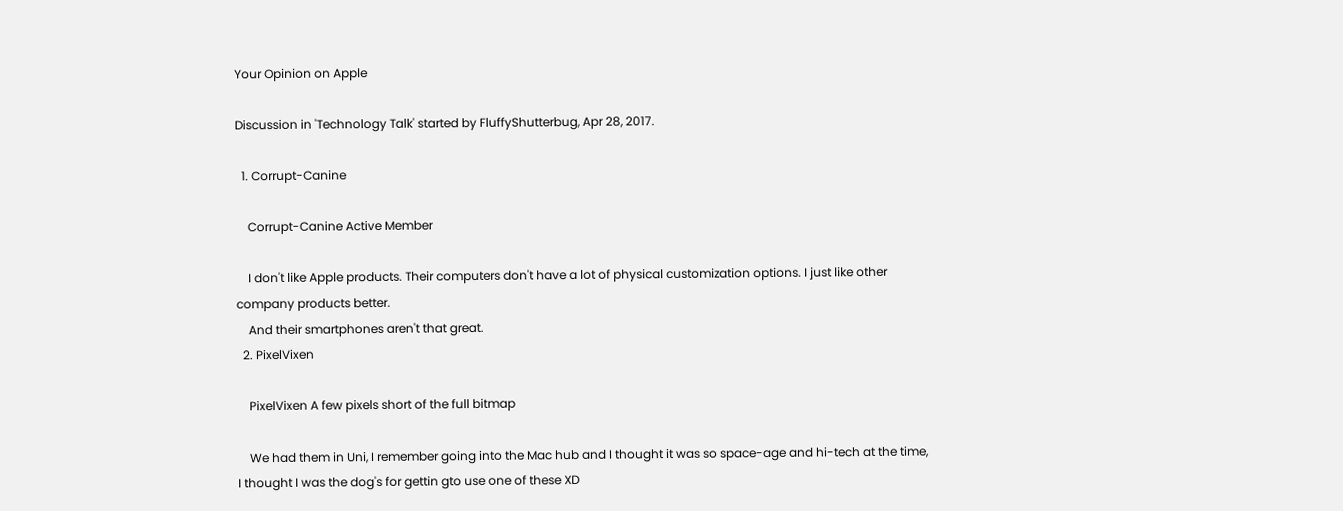Your Opinion on Apple

Discussion in 'Technology Talk' started by FluffyShutterbug, Apr 28, 2017.

  1. Corrupt-Canine

    Corrupt-Canine Active Member

    I don't like Apple products. Their computers don't have a lot of physical customization options. I just like other company products better.
    And their smartphones aren't that great.
  2. PixelVixen

    PixelVixen A few pixels short of the full bitmap

    We had them in Uni, I remember going into the Mac hub and I thought it was so space-age and hi-tech at the time, I thought I was the dog's for gettin gto use one of these XD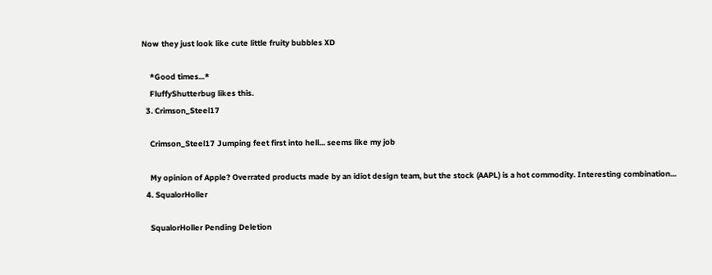Now they just look like cute little fruity bubbles XD

    *Good times...*
    FluffyShutterbug likes this.
  3. Crimson_Steel17

    Crimson_Steel17 Jumping feet first into hell... seems like my job

    My opinion of Apple? Overrated products made by an idiot design team, but the stock (AAPL) is a hot commodity. Interesting combination...
  4. SqualorHoller

    SqualorHoller Pending Deletion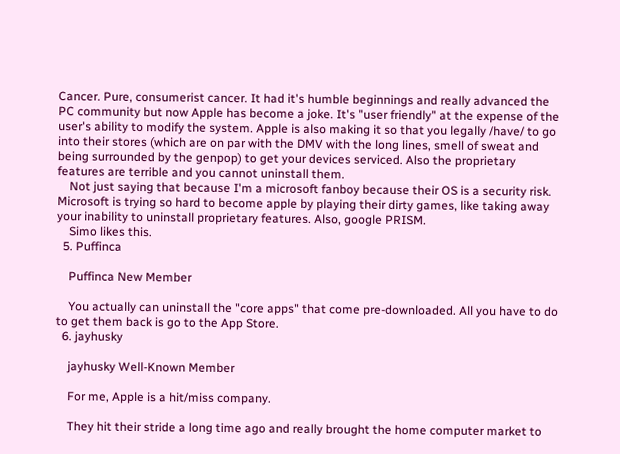Cancer. Pure, consumerist cancer. It had it's humble beginnings and really advanced the PC community but now Apple has become a joke. It's "user friendly" at the expense of the user's ability to modify the system. Apple is also making it so that you legally /have/ to go into their stores (which are on par with the DMV with the long lines, smell of sweat and being surrounded by the genpop) to get your devices serviced. Also the proprietary features are terrible and you cannot uninstall them.
    Not just saying that because I'm a microsoft fanboy because their OS is a security risk. Microsoft is trying so hard to become apple by playing their dirty games, like taking away your inability to uninstall proprietary features. Also, google PRISM.
    Simo likes this.
  5. Puffinca

    Puffinca New Member

    You actually can uninstall the "core apps" that come pre-downloaded. All you have to do to get them back is go to the App Store.
  6. jayhusky

    jayhusky Well-Known Member

    For me, Apple is a hit/miss company.

    They hit their stride a long time ago and really brought the home computer market to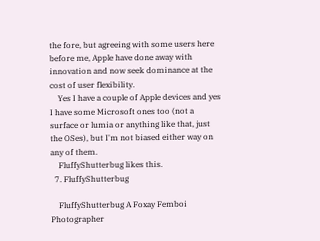the fore, but agreeing with some users here before me, Apple have done away with innovation and now seek dominance at the cost of user flexibility.
    Yes I have a couple of Apple devices and yes I have some Microsoft ones too (not a surface or lumia or anything like that, just the OSes), but I'm not biased either way on any of them.
    FluffyShutterbug likes this.
  7. FluffyShutterbug

    FluffyShutterbug A Foxay Femboi Photographer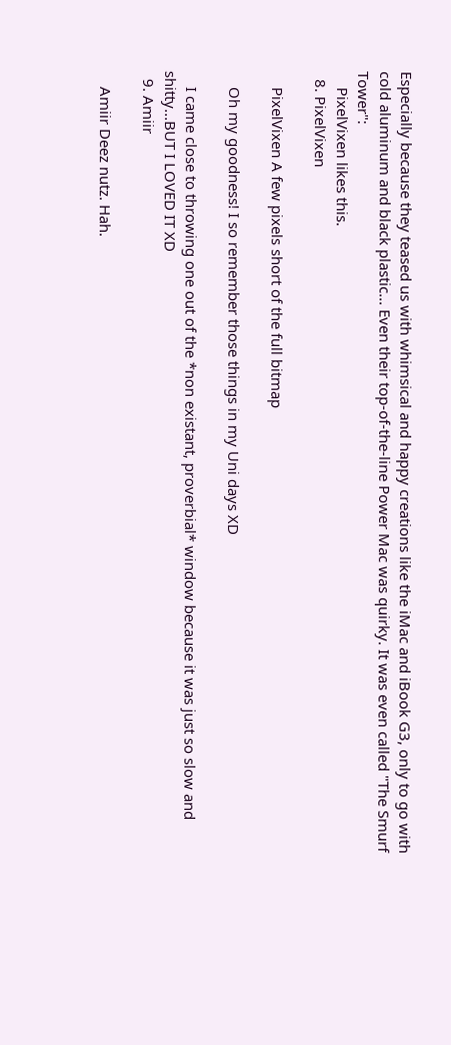Especially because they teased us with whimsical and happy creations like the iMac and iBook G3, only to go with cold aluminum and black plastic... Even their top-of-the-line Power Mac was quirky. It was even called "The Smurf Tower":
    PixelVixen likes this.
  8. PixelVixen

    PixelVixen A few pixels short of the full bitmap

    Oh my goodness! I so remember those things in my Uni days XD

    I came close to throwing one out of the *non existant, proverbial* window because it was just so slow and shitty...BUT I LOVED IT XD
  9. Amiir

    Amiir Deez nutz. Hah.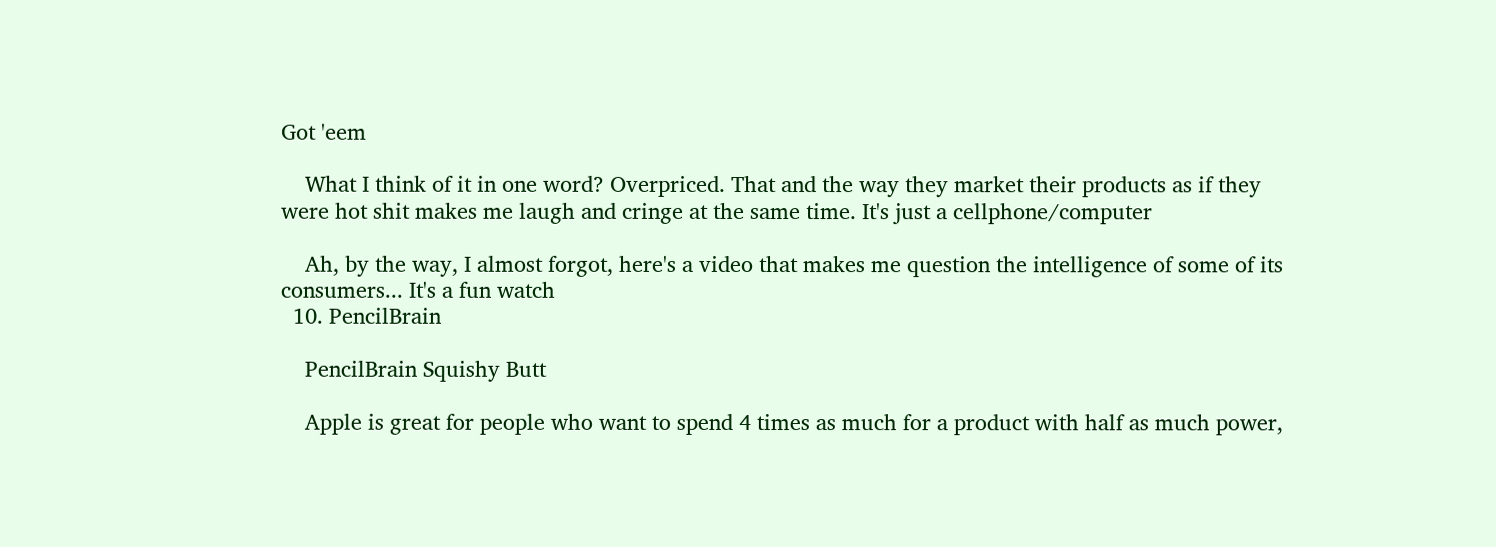Got 'eem

    What I think of it in one word? Overpriced. That and the way they market their products as if they were hot shit makes me laugh and cringe at the same time. It's just a cellphone/computer

    Ah, by the way, I almost forgot, here's a video that makes me question the intelligence of some of its consumers... It's a fun watch
  10. PencilBrain

    PencilBrain Squishy Butt

    Apple is great for people who want to spend 4 times as much for a product with half as much power,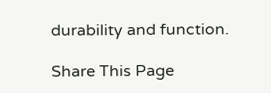durability and function.

Share This Page